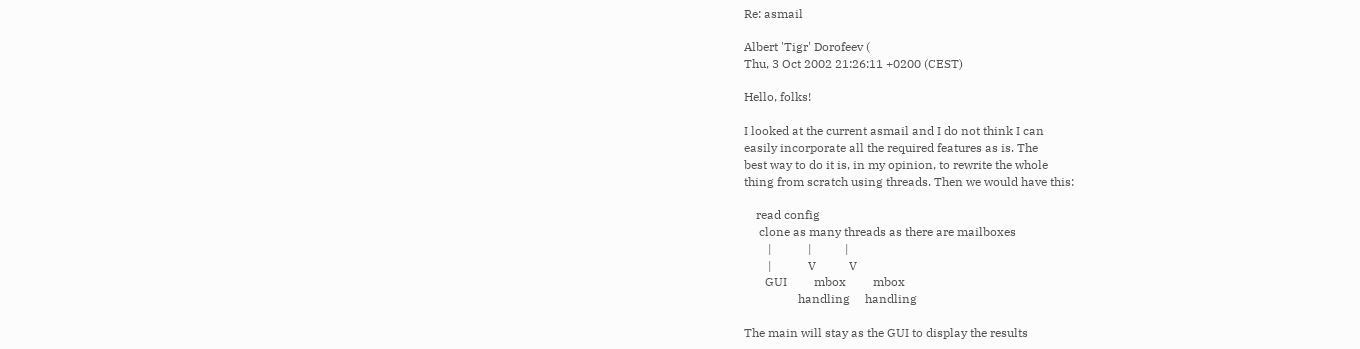Re: asmail

Albert 'Tigr' Dorofeev (
Thu, 3 Oct 2002 21:26:11 +0200 (CEST)

Hello, folks!

I looked at the current asmail and I do not think I can
easily incorporate all the required features as is. The
best way to do it is, in my opinion, to rewrite the whole
thing from scratch using threads. Then we would have this:

    read config
     clone as many threads as there are mailboxes
        |            |           |
        |            V           V
       GUI         mbox         mbox
                  handling     handling

The main will stay as the GUI to display the results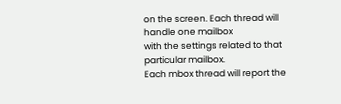on the screen. Each thread will handle one mailbox
with the settings related to that particular mailbox.
Each mbox thread will report the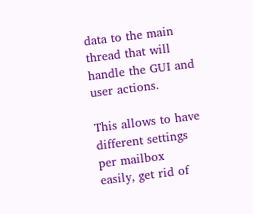data to the main
thread that will handle the GUI and user actions.

This allows to have different settings per mailbox
easily, get rid of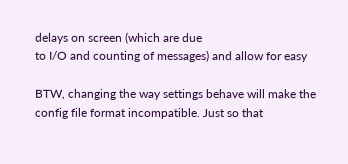delays on screen (which are due
to I/O and counting of messages) and allow for easy

BTW, changing the way settings behave will make the
config file format incompatible. Just so that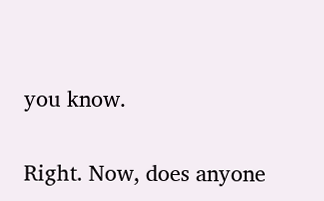you know.

Right. Now, does anyone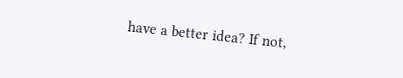have a better idea? If not,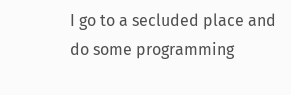I go to a secluded place and do some programming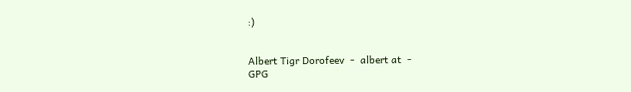:)


Albert Tigr Dorofeev  -  albert at  -
GPG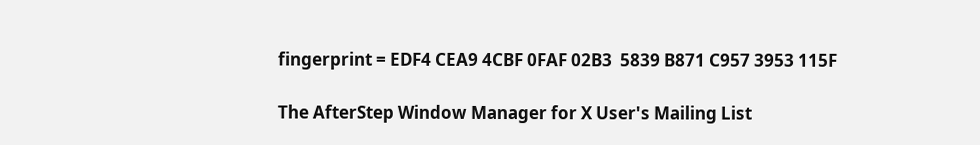fingerprint = EDF4 CEA9 4CBF 0FAF 02B3  5839 B871 C957 3953 115F

The AfterStep Window Manager for X User's Mailing List